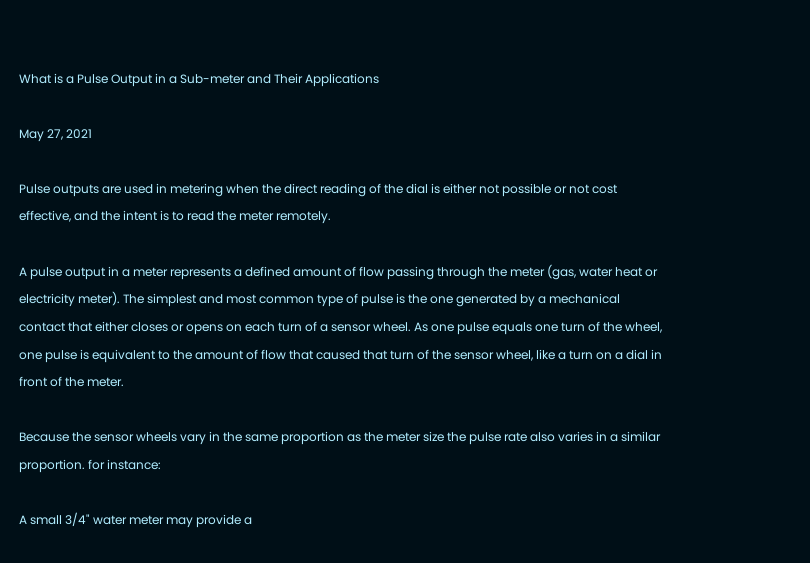What is a Pulse Output in a Sub-meter and Their Applications

May 27, 2021

Pulse outputs are used in metering when the direct reading of the dial is either not possible or not cost effective, and the intent is to read the meter remotely.

A pulse output in a meter represents a defined amount of flow passing through the meter (gas, water heat or electricity meter). The simplest and most common type of pulse is the one generated by a mechanical contact that either closes or opens on each turn of a sensor wheel. As one pulse equals one turn of the wheel, one pulse is equivalent to the amount of flow that caused that turn of the sensor wheel, like a turn on a dial in front of the meter.

Because the sensor wheels vary in the same proportion as the meter size the pulse rate also varies in a similar proportion. for instance:

A small 3/4" water meter may provide a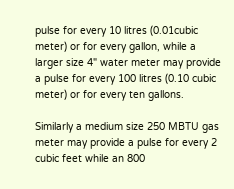pulse for every 10 litres (0.01cubic meter) or for every gallon, while a larger size 4" water meter may provide a pulse for every 100 litres (0.10 cubic meter) or for every ten gallons.

Similarly a medium size 250 MBTU gas meter may provide a pulse for every 2 cubic feet while an 800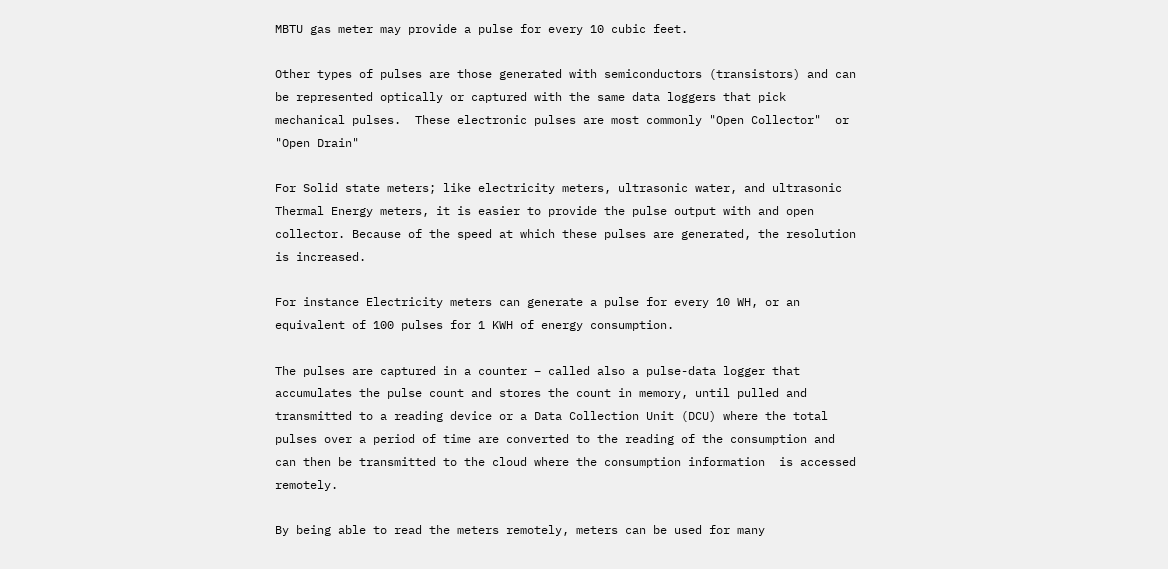MBTU gas meter may provide a pulse for every 10 cubic feet.

Other types of pulses are those generated with semiconductors (transistors) and can be represented optically or captured with the same data loggers that pick mechanical pulses.  These electronic pulses are most commonly "Open Collector"  or "Open Drain"

For Solid state meters; like electricity meters, ultrasonic water, and ultrasonic Thermal Energy meters, it is easier to provide the pulse output with and open collector. Because of the speed at which these pulses are generated, the resolution is increased.

For instance Electricity meters can generate a pulse for every 10 WH, or an equivalent of 100 pulses for 1 KWH of energy consumption.

The pulses are captured in a counter – called also a pulse-data logger that accumulates the pulse count and stores the count in memory, until pulled and transmitted to a reading device or a Data Collection Unit (DCU) where the total pulses over a period of time are converted to the reading of the consumption and can then be transmitted to the cloud where the consumption information  is accessed remotely.

By being able to read the meters remotely, meters can be used for many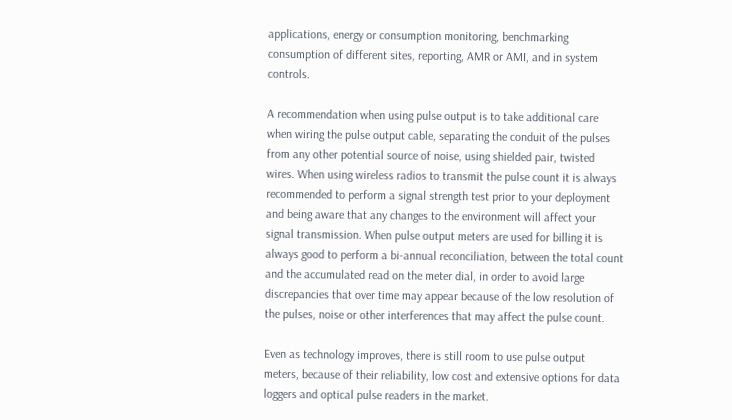applications, energy or consumption monitoring, benchmarking consumption of different sites, reporting, AMR or AMI, and in system controls.

A recommendation when using pulse output is to take additional care when wiring the pulse output cable, separating the conduit of the pulses from any other potential source of noise, using shielded pair, twisted wires. When using wireless radios to transmit the pulse count it is always recommended to perform a signal strength test prior to your deployment and being aware that any changes to the environment will affect your signal transmission. When pulse output meters are used for billing it is always good to perform a bi-annual reconciliation, between the total count and the accumulated read on the meter dial, in order to avoid large discrepancies that over time may appear because of the low resolution of the pulses, noise or other interferences that may affect the pulse count.

Even as technology improves, there is still room to use pulse output meters, because of their reliability, low cost and extensive options for data loggers and optical pulse readers in the market.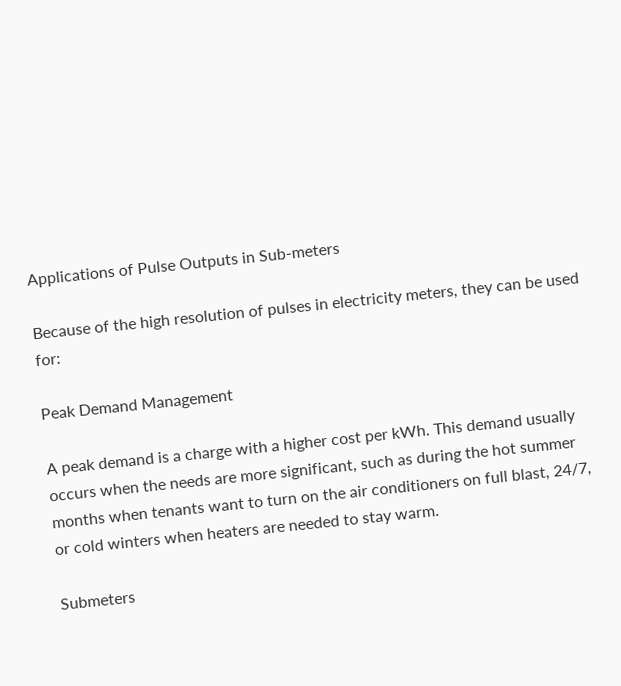Applications of Pulse Outputs in Sub-meters

Because of the high resolution of pulses in electricity meters, they can be used for:

Peak Demand Management

A peak demand is a charge with a higher cost per kWh. This demand usually occurs when the needs are more significant, such as during the hot summer months when tenants want to turn on the air conditioners on full blast, 24/7, or cold winters when heaters are needed to stay warm.

Submeters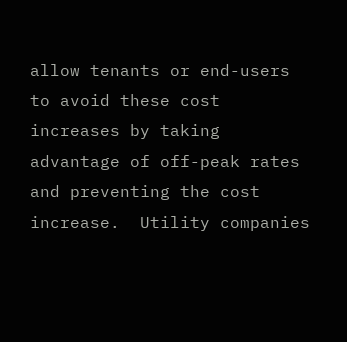allow tenants or end-users to avoid these cost increases by taking advantage of off-peak rates and preventing the cost increase.  Utility companies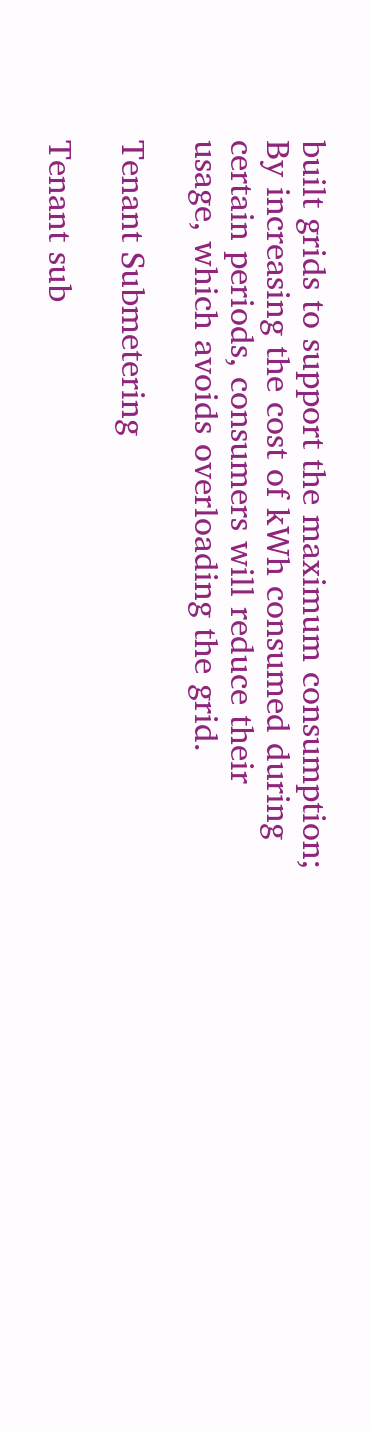built grids to support the maximum consumption; By increasing the cost of kWh consumed during certain periods, consumers will reduce their usage, which avoids overloading the grid.

Tenant Submetering

Tenant sub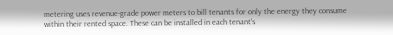metering uses revenue-grade power meters to bill tenants for only the energy they consume within their rented space. These can be installed in each tenant's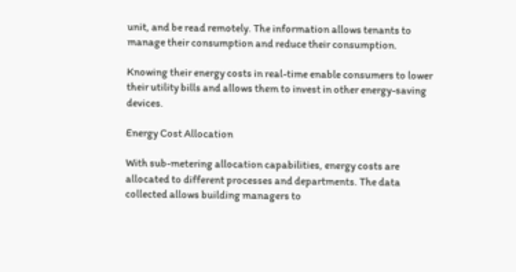unit, and be read remotely. The information allows tenants to manage their consumption and reduce their consumption.

Knowing their energy costs in real-time enable consumers to lower their utility bills and allows them to invest in other energy-saving devices.

Energy Cost Allocation

With sub-metering allocation capabilities, energy costs are allocated to different processes and departments. The data collected allows building managers to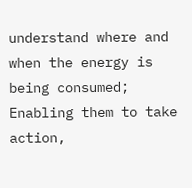understand where and when the energy is being consumed; Enabling them to take action,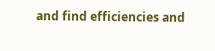and find efficiencies and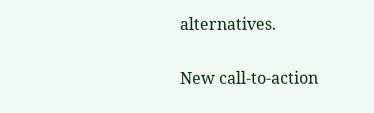alternatives.

New call-to-action